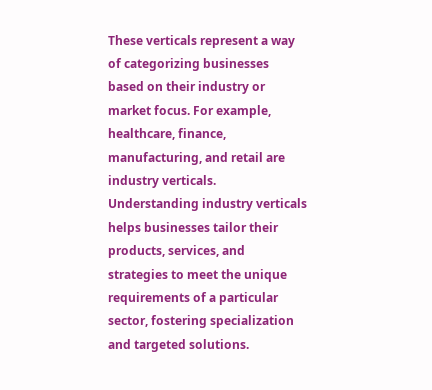These verticals represent a way of categorizing businesses based on their industry or market focus. For example, healthcare, finance, manufacturing, and retail are industry verticals. Understanding industry verticals helps businesses tailor their products, services, and strategies to meet the unique requirements of a particular sector, fostering specialization and targeted solutions.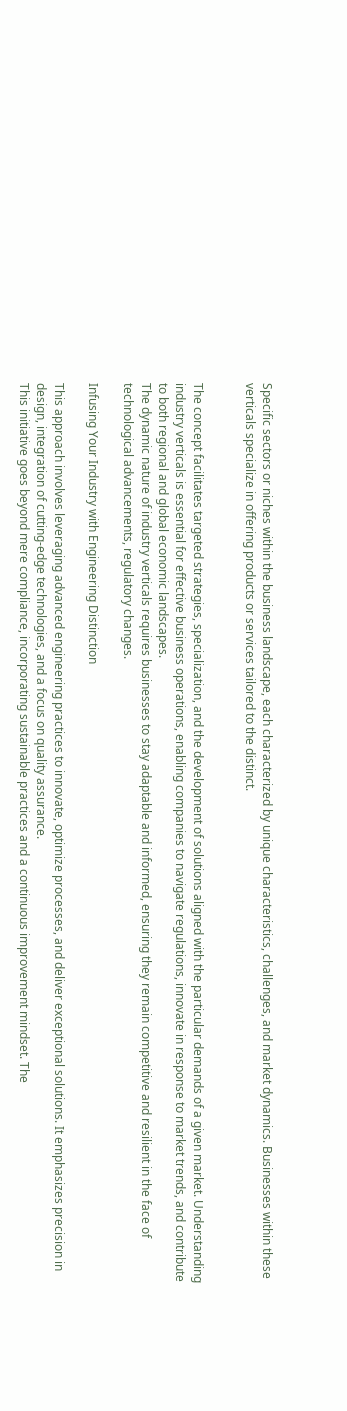Specific sectors or niches within the business landscape, each characterized by unique characteristics, challenges, and market dynamics. Businesses within these verticals specialize in offering products or services tailored to the distinct.


The concept facilitates targeted strategies, specialization, and the development of solutions aligned with the particular demands of a given market. Understanding industry verticals is essential for effective business operations, enabling companies to navigate regulations, innovate in response to market trends, and contribute to both regional and global economic landscapes.
The dynamic nature of industry verticals requires businesses to stay adaptable and informed, ensuring they remain competitive and resilient in the face of technological advancements, regulatory changes.

Infusing Your Industry with Engineering Distinction

This approach involves leveraging advanced engineering practices to innovate, optimize processes, and deliver exceptional solutions. It emphasizes precision in design, integration of cutting-edge technologies, and a focus on quality assurance.
This initiative goes beyond mere compliance, incorporating sustainable practices and a continuous improvement mindset. The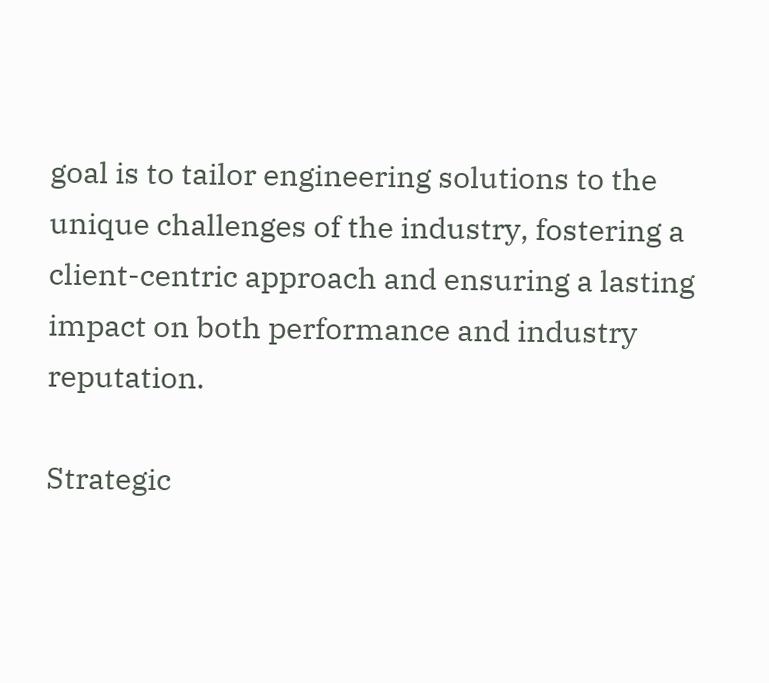goal is to tailor engineering solutions to the unique challenges of the industry, fostering a client-centric approach and ensuring a lasting impact on both performance and industry reputation.

Strategic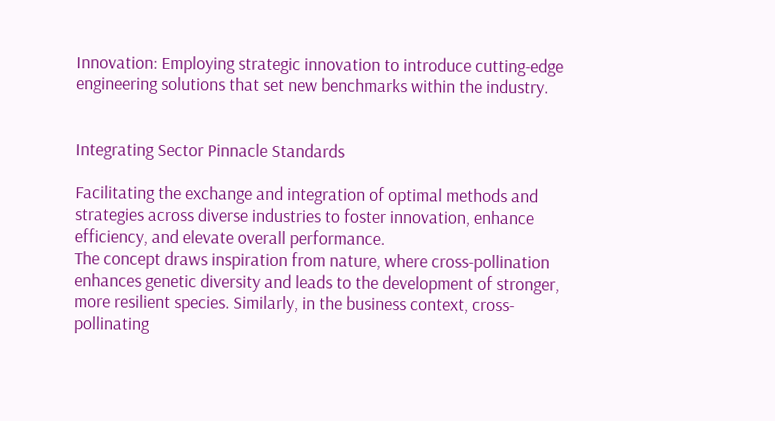Innovation: Employing strategic innovation to introduce cutting-edge engineering solutions that set new benchmarks within the industry.


Integrating Sector Pinnacle Standards

Facilitating the exchange and integration of optimal methods and strategies across diverse industries to foster innovation, enhance efficiency, and elevate overall performance.
The concept draws inspiration from nature, where cross-pollination enhances genetic diversity and leads to the development of stronger, more resilient species. Similarly, in the business context, cross-pollinating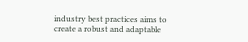industry best practices aims to create a robust and adaptable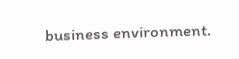business environment.